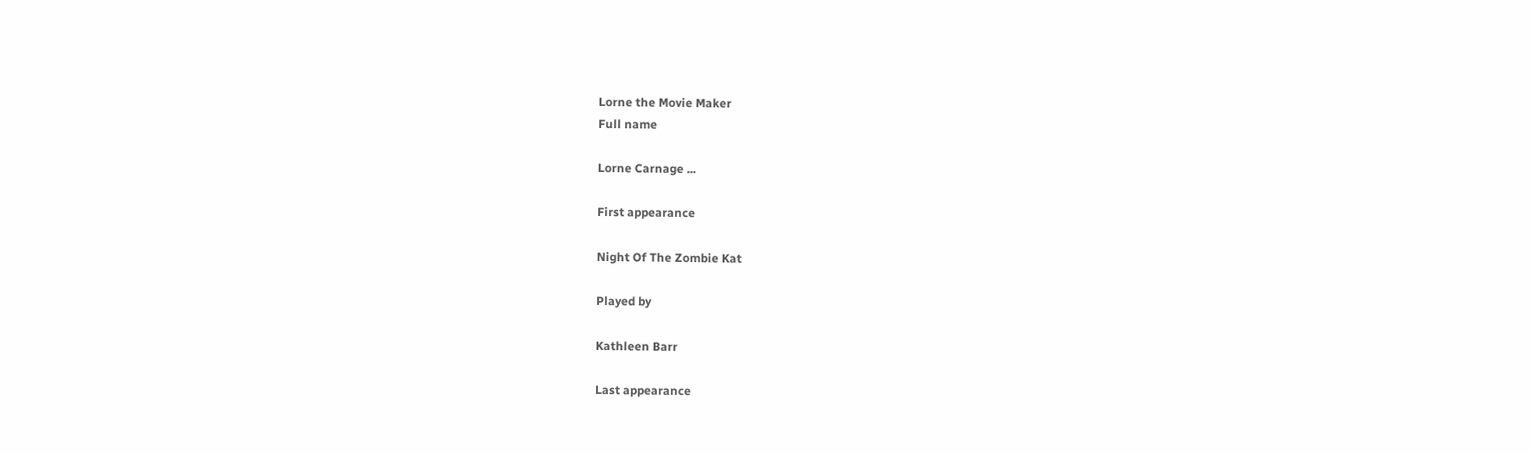Lorne the Movie Maker
Full name

Lorne Carnage ...

First appearance

Night Of The Zombie Kat

Played by

Kathleen Barr

Last appearance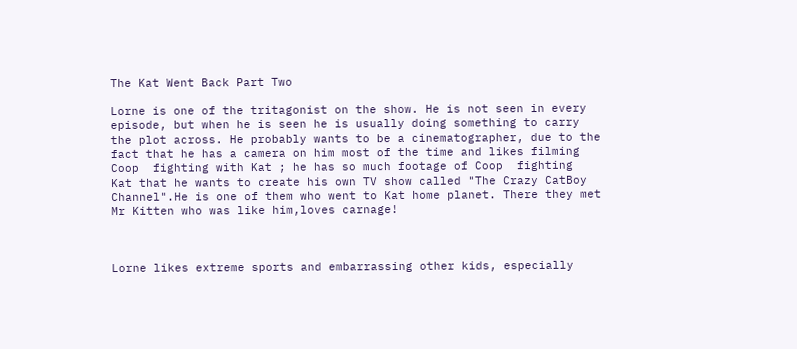The Kat Went Back Part Two

Lorne is one of the tritagonist on the show. He is not seen in every episode, but when he is seen he is usually doing something to carry the plot across. He probably wants to be a cinematographer, due to the fact that he has a camera on him most of the time and likes filming Coop  fighting with Kat ; he has so much footage of Coop  fighting  Kat that he wants to create his own TV show called "The Crazy CatBoy Channel".He is one of them who went to Kat home planet. There they met Mr Kitten who was like him,loves carnage!



Lorne likes extreme sports and embarrassing other kids, especially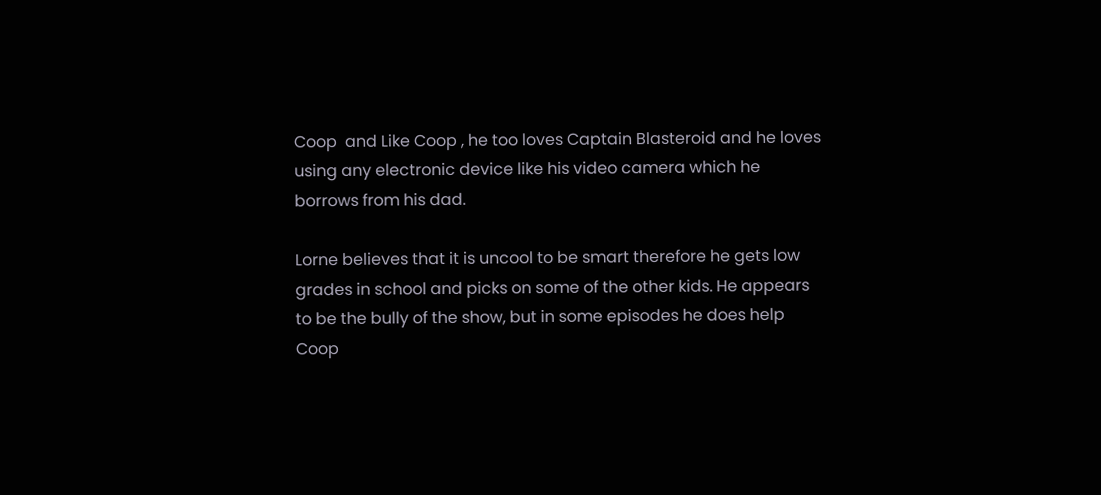Coop  and Like Coop , he too loves Captain Blasteroid and he loves using any electronic device like his video camera which he borrows from his dad.

Lorne believes that it is uncool to be smart therefore he gets low grades in school and picks on some of the other kids. He appears to be the bully of the show, but in some episodes he does help Coop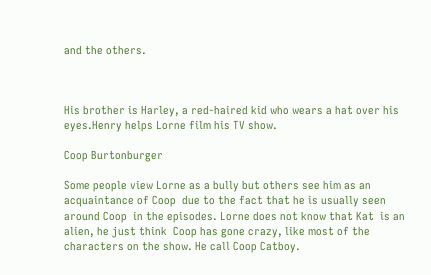and the others.



His brother is Harley, a red-haired kid who wears a hat over his eyes.Henry helps Lorne film his TV show.

Coop Burtonburger

Some people view Lorne as a bully but others see him as an acquaintance of Coop  due to the fact that he is usually seen around Coop  in the episodes. Lorne does not know that Kat  is an alien, he just think  Coop has gone crazy, like most of the characters on the show. He call Coop Catboy.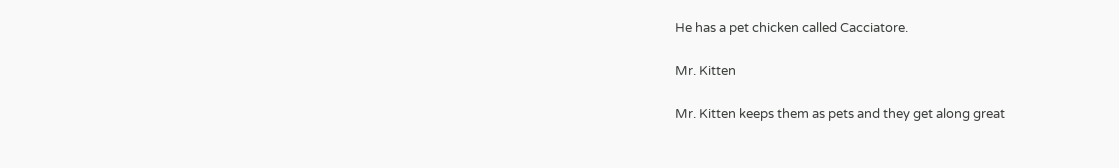He has a pet chicken called Cacciatore.

Mr. Kitten

Mr. Kitten keeps them as pets and they get along great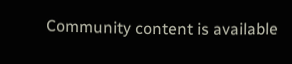Community content is available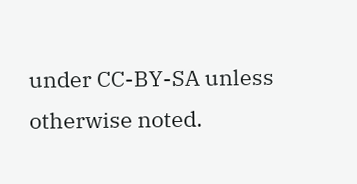under CC-BY-SA unless otherwise noted.